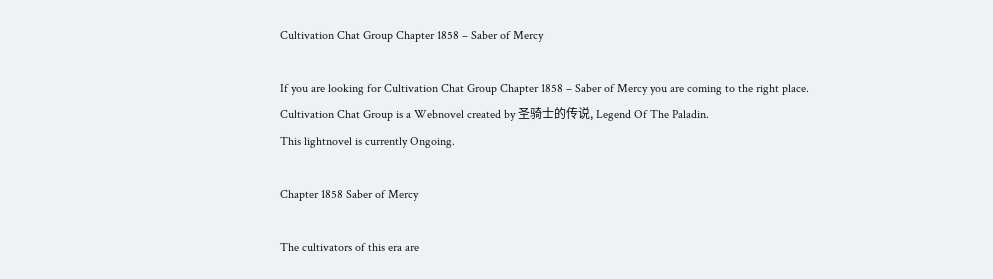Cultivation Chat Group Chapter 1858 – Saber of Mercy

If you are looking for Cultivation Chat Group Chapter 1858 – Saber of Mercy you are coming to the right place.
Cultivation Chat Group is a Webnovel created by 圣骑士的传说, Legend Of The Paladin.
This lightnovel is currently Ongoing.

Chapter 1858 Saber of Mercy

The cultivators of this era are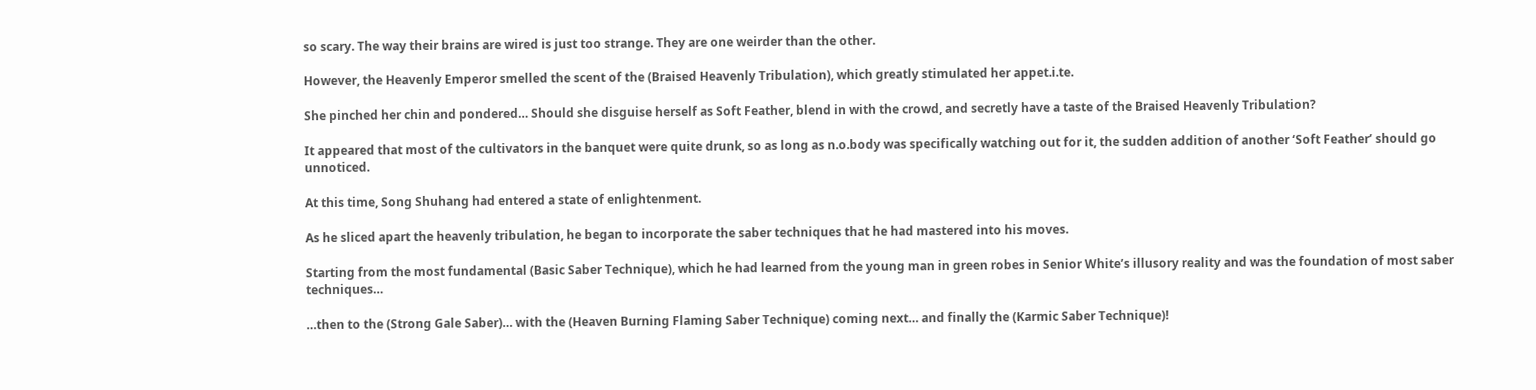so scary. The way their brains are wired is just too strange. They are one weirder than the other.

However, the Heavenly Emperor smelled the scent of the (Braised Heavenly Tribulation), which greatly stimulated her appet.i.te.

She pinched her chin and pondered… Should she disguise herself as Soft Feather, blend in with the crowd, and secretly have a taste of the Braised Heavenly Tribulation?

It appeared that most of the cultivators in the banquet were quite drunk, so as long as n.o.body was specifically watching out for it, the sudden addition of another ‘Soft Feather’ should go unnoticed.

At this time, Song Shuhang had entered a state of enlightenment.

As he sliced apart the heavenly tribulation, he began to incorporate the saber techniques that he had mastered into his moves.

Starting from the most fundamental (Basic Saber Technique), which he had learned from the young man in green robes in Senior White’s illusory reality and was the foundation of most saber techniques…

…then to the (Strong Gale Saber)… with the (Heaven Burning Flaming Saber Technique) coming next… and finally the (Karmic Saber Technique)!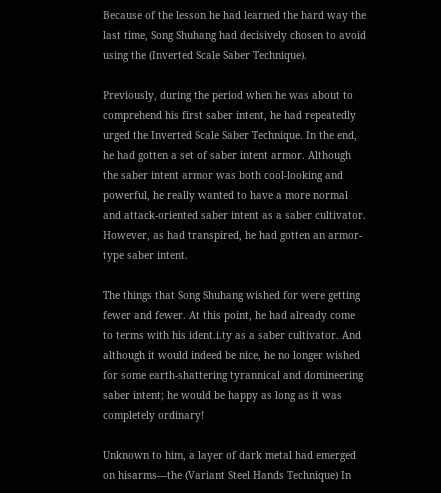Because of the lesson he had learned the hard way the last time, Song Shuhang had decisively chosen to avoid using the (Inverted Scale Saber Technique).

Previously, during the period when he was about to comprehend his first saber intent, he had repeatedly urged the Inverted Scale Saber Technique. In the end, he had gotten a set of saber intent armor. Although the saber intent armor was both cool-looking and powerful, he really wanted to have a more normal and attack-oriented saber intent as a saber cultivator. However, as had transpired, he had gotten an armor-type saber intent.

The things that Song Shuhang wished for were getting fewer and fewer. At this point, he had already come to terms with his ident.i.ty as a saber cultivator. And although it would indeed be nice, he no longer wished for some earth-shattering tyrannical and domineering saber intent; he would be happy as long as it was completely ordinary!

Unknown to him, a layer of dark metal had emerged on hisarms—the (Variant Steel Hands Technique) In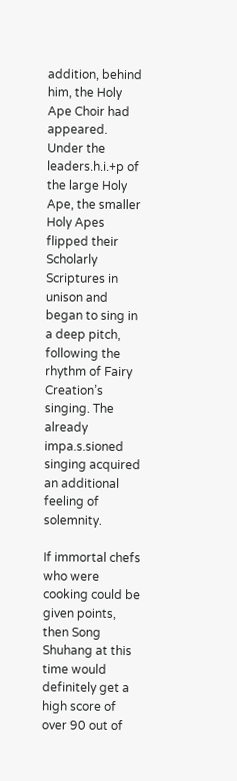addition, behind him, the Holy Ape Choir had appeared. Under the leaders.h.i.+p of the large Holy Ape, the smaller Holy Apes flipped their Scholarly Scriptures in unison and began to sing in a deep pitch, following the rhythm of Fairy Creation’s singing. The already impa.s.sioned singing acquired an additional feeling of solemnity.

If immortal chefs who were cooking could be given points, then Song Shuhang at this time would definitely get a high score of over 90 out of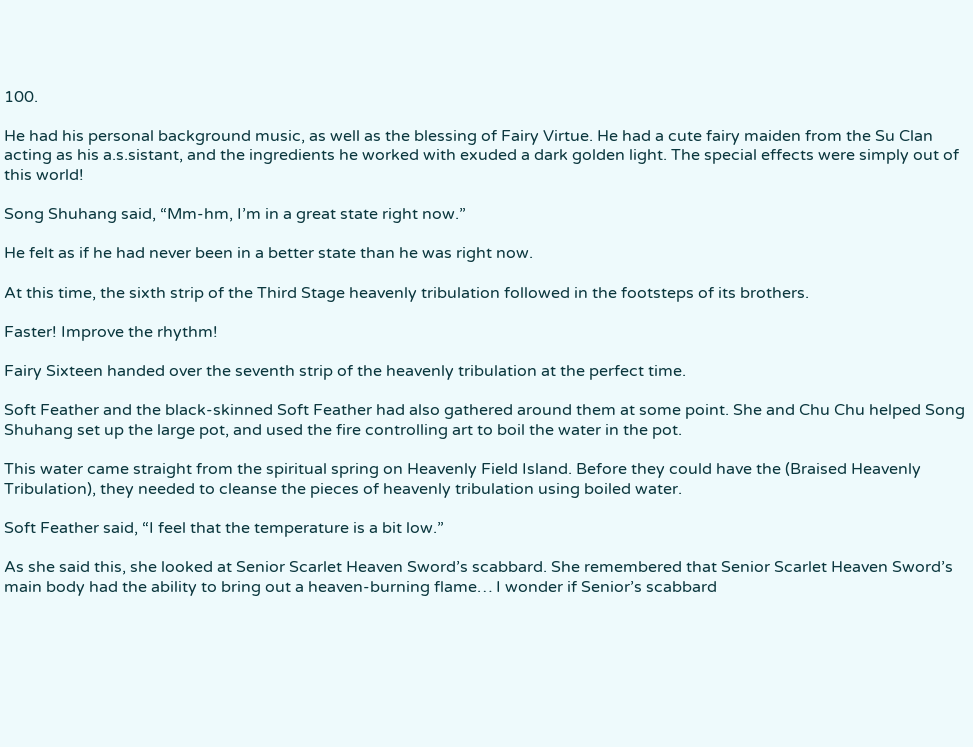100.

He had his personal background music, as well as the blessing of Fairy Virtue. He had a cute fairy maiden from the Su Clan acting as his a.s.sistant, and the ingredients he worked with exuded a dark golden light. The special effects were simply out of this world!

Song Shuhang said, “Mm-hm, I’m in a great state right now.”

He felt as if he had never been in a better state than he was right now.

At this time, the sixth strip of the Third Stage heavenly tribulation followed in the footsteps of its brothers.

Faster! Improve the rhythm!

Fairy Sixteen handed over the seventh strip of the heavenly tribulation at the perfect time.

Soft Feather and the black-skinned Soft Feather had also gathered around them at some point. She and Chu Chu helped Song Shuhang set up the large pot, and used the fire controlling art to boil the water in the pot.

This water came straight from the spiritual spring on Heavenly Field Island. Before they could have the (Braised Heavenly Tribulation), they needed to cleanse the pieces of heavenly tribulation using boiled water.

Soft Feather said, “I feel that the temperature is a bit low.”

As she said this, she looked at Senior Scarlet Heaven Sword’s scabbard. She remembered that Senior Scarlet Heaven Sword’s main body had the ability to bring out a heaven-burning flame… I wonder if Senior’s scabbard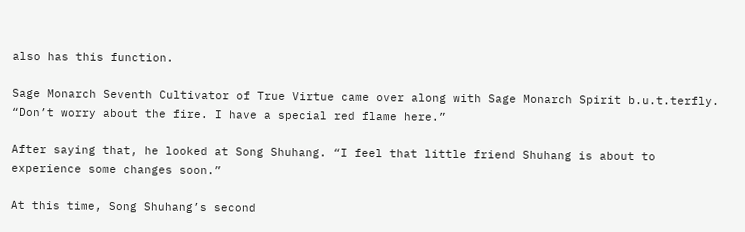also has this function.

Sage Monarch Seventh Cultivator of True Virtue came over along with Sage Monarch Spirit b.u.t.terfly. “Don’t worry about the fire. I have a special red flame here.”

After saying that, he looked at Song Shuhang. “I feel that little friend Shuhang is about to experience some changes soon.”

At this time, Song Shuhang’s second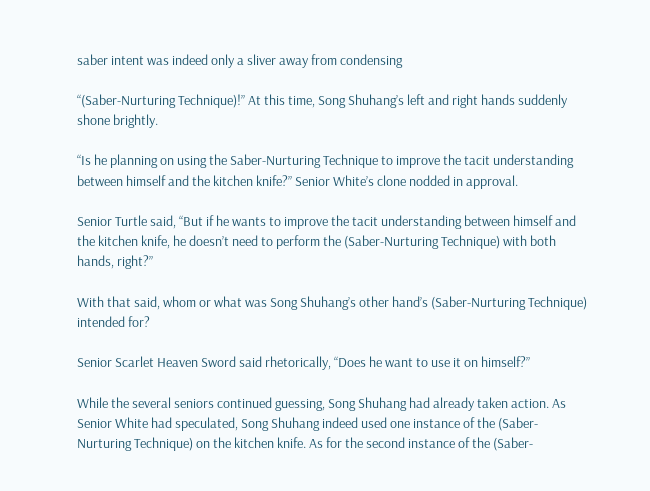saber intent was indeed only a sliver away from condensing

“(Saber-Nurturing Technique)!” At this time, Song Shuhang’s left and right hands suddenly shone brightly.

“Is he planning on using the Saber-Nurturing Technique to improve the tacit understanding between himself and the kitchen knife?” Senior White’s clone nodded in approval.

Senior Turtle said, “But if he wants to improve the tacit understanding between himself and the kitchen knife, he doesn’t need to perform the (Saber-Nurturing Technique) with both hands, right?”

With that said, whom or what was Song Shuhang’s other hand’s (Saber-Nurturing Technique) intended for?

Senior Scarlet Heaven Sword said rhetorically, “Does he want to use it on himself?”

While the several seniors continued guessing, Song Shuhang had already taken action. As Senior White had speculated, Song Shuhang indeed used one instance of the (Saber-Nurturing Technique) on the kitchen knife. As for the second instance of the (Saber-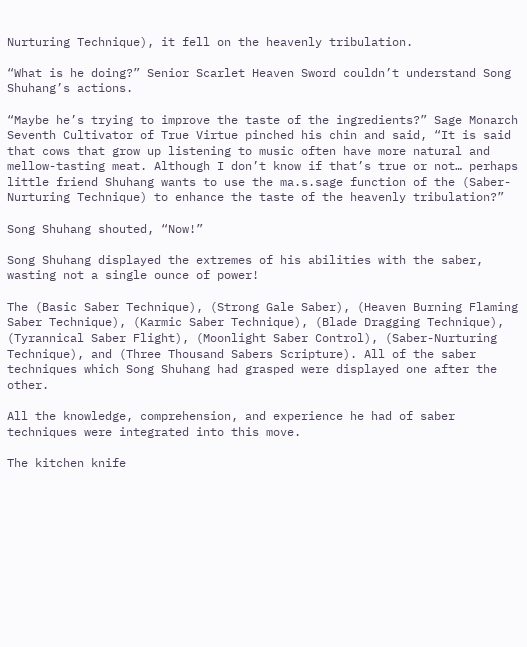Nurturing Technique), it fell on the heavenly tribulation.

“What is he doing?” Senior Scarlet Heaven Sword couldn’t understand Song Shuhang’s actions.

“Maybe he’s trying to improve the taste of the ingredients?” Sage Monarch Seventh Cultivator of True Virtue pinched his chin and said, “It is said that cows that grow up listening to music often have more natural and mellow-tasting meat. Although I don’t know if that’s true or not… perhaps little friend Shuhang wants to use the ma.s.sage function of the (Saber-Nurturing Technique) to enhance the taste of the heavenly tribulation?”

Song Shuhang shouted, “Now!”

Song Shuhang displayed the extremes of his abilities with the saber, wasting not a single ounce of power!

The (Basic Saber Technique), (Strong Gale Saber), (Heaven Burning Flaming Saber Technique), (Karmic Saber Technique), (Blade Dragging Technique), (Tyrannical Saber Flight), (Moonlight Saber Control), (Saber-Nurturing Technique), and (Three Thousand Sabers Scripture). All of the saber techniques which Song Shuhang had grasped were displayed one after the other.

All the knowledge, comprehension, and experience he had of saber techniques were integrated into this move.

The kitchen knife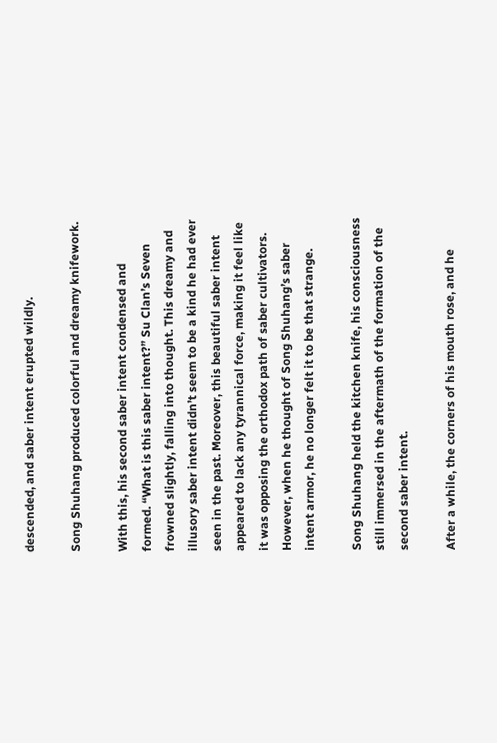descended, and saber intent erupted wildly.

Song Shuhang produced colorful and dreamy knifework.

With this, his second saber intent condensed and formed. “What is this saber intent?” Su Clan’s Seven frowned slightly, falling into thought. This dreamy and illusory saber intent didn’t seem to be a kind he had ever seen in the past. Moreover, this beautiful saber intent appeared to lack any tyrannical force, making it feel like it was opposing the orthodox path of saber cultivators. However, when he thought of Song Shuhang’s saber intent armor, he no longer felt it to be that strange.

Song Shuhang held the kitchen knife, his consciousness still immersed in the aftermath of the formation of the second saber intent.

After a while, the corners of his mouth rose, and he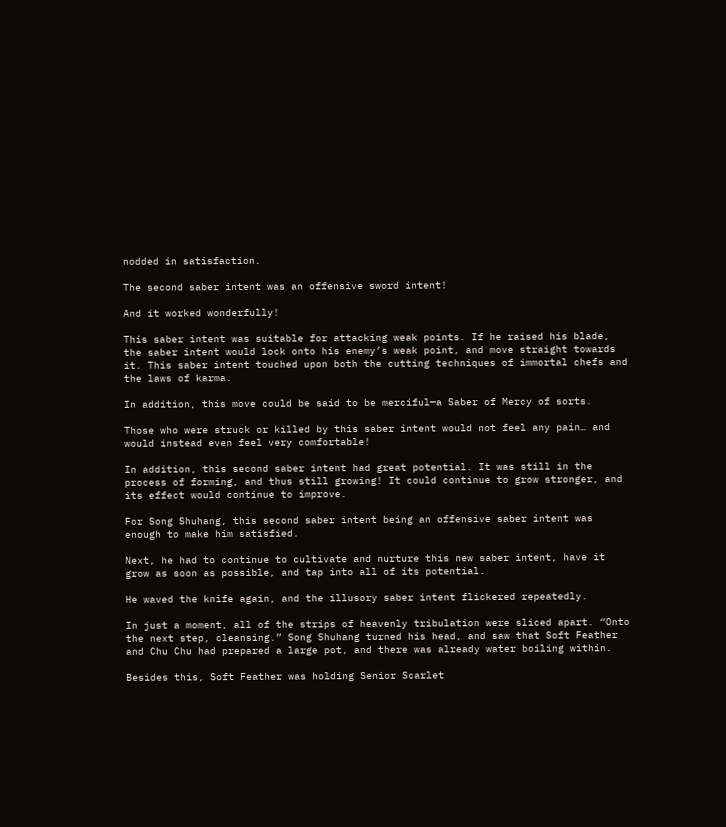nodded in satisfaction.

The second saber intent was an offensive sword intent!

And it worked wonderfully!

This saber intent was suitable for attacking weak points. If he raised his blade, the saber intent would lock onto his enemy’s weak point, and move straight towards it. This saber intent touched upon both the cutting techniques of immortal chefs and the laws of karma.

In addition, this move could be said to be merciful—a Saber of Mercy of sorts.

Those who were struck or killed by this saber intent would not feel any pain… and would instead even feel very comfortable!

In addition, this second saber intent had great potential. It was still in the process of forming, and thus still growing! It could continue to grow stronger, and its effect would continue to improve.

For Song Shuhang, this second saber intent being an offensive saber intent was enough to make him satisfied.

Next, he had to continue to cultivate and nurture this new saber intent, have it grow as soon as possible, and tap into all of its potential.

He waved the knife again, and the illusory saber intent flickered repeatedly.

In just a moment, all of the strips of heavenly tribulation were sliced apart. “Onto the next step, cleansing.” Song Shuhang turned his head, and saw that Soft Feather and Chu Chu had prepared a large pot, and there was already water boiling within.

Besides this, Soft Feather was holding Senior Scarlet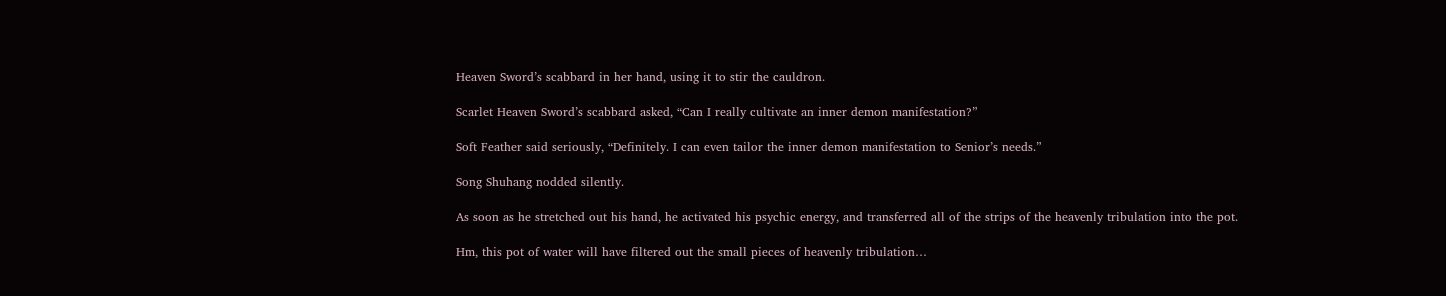Heaven Sword’s scabbard in her hand, using it to stir the cauldron.

Scarlet Heaven Sword’s scabbard asked, “Can I really cultivate an inner demon manifestation?”

Soft Feather said seriously, “Definitely. I can even tailor the inner demon manifestation to Senior’s needs.”

Song Shuhang nodded silently.

As soon as he stretched out his hand, he activated his psychic energy, and transferred all of the strips of the heavenly tribulation into the pot.

Hm, this pot of water will have filtered out the small pieces of heavenly tribulation…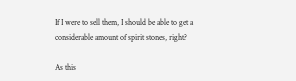If I were to sell them, I should be able to get a considerable amount of spirit stones, right?

As this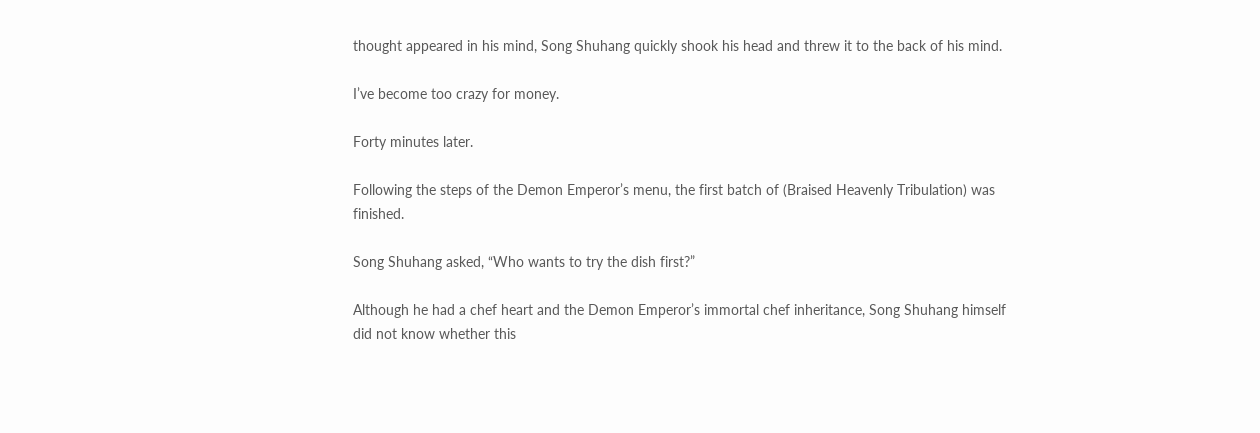thought appeared in his mind, Song Shuhang quickly shook his head and threw it to the back of his mind.

I’ve become too crazy for money.

Forty minutes later.

Following the steps of the Demon Emperor’s menu, the first batch of (Braised Heavenly Tribulation) was finished.

Song Shuhang asked, “Who wants to try the dish first?”

Although he had a chef heart and the Demon Emperor’s immortal chef inheritance, Song Shuhang himself did not know whether this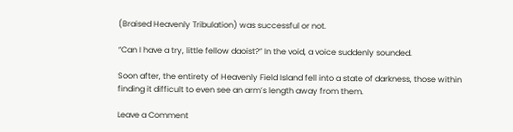(Braised Heavenly Tribulation) was successful or not.

“Can I have a try, little fellow daoist?” In the void, a voice suddenly sounded.

Soon after, the entirety of Heavenly Field Island fell into a state of darkness, those within finding it difficult to even see an arm’s length away from them.

Leave a Comment